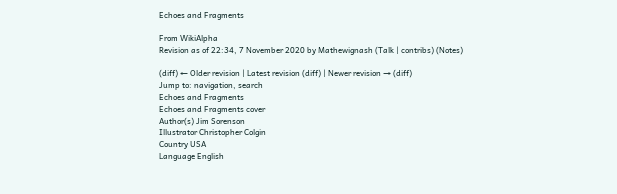Echoes and Fragments

From WikiAlpha
Revision as of 22:34, 7 November 2020 by Mathewignash (Talk | contribs) (Notes)

(diff) ← Older revision | Latest revision (diff) | Newer revision → (diff)
Jump to: navigation, search
Echoes and Fragments
Echoes and Fragments cover
Author(s) Jim Sorenson
Illustrator Christopher Colgin
Country USA
Language English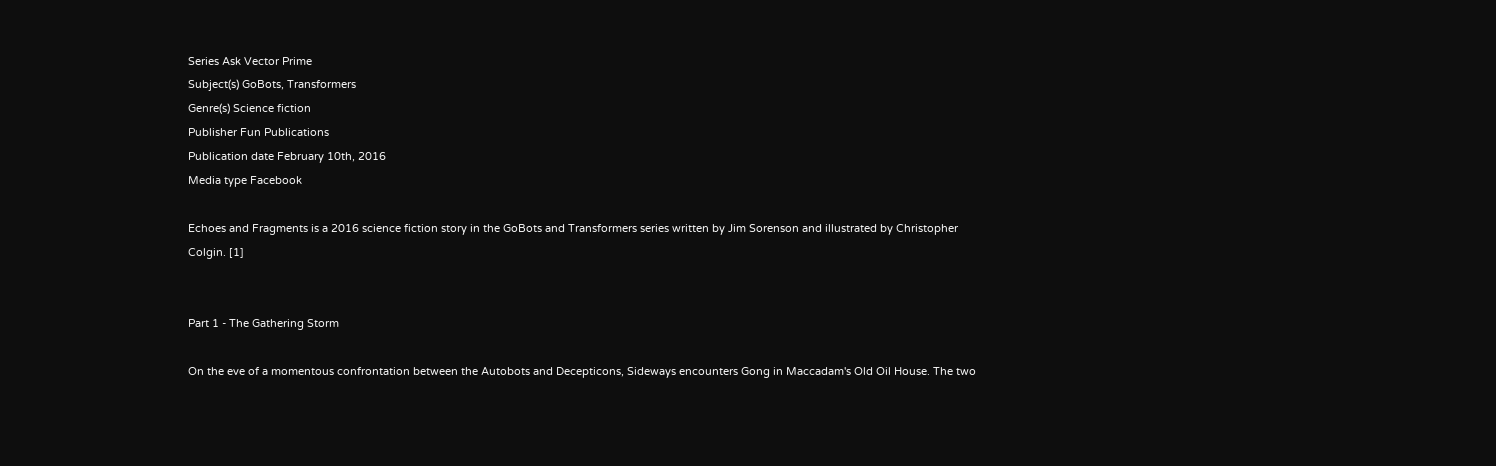Series Ask Vector Prime
Subject(s) GoBots, Transformers
Genre(s) Science fiction
Publisher Fun Publications
Publication date February 10th, 2016
Media type Facebook

Echoes and Fragments is a 2016 science fiction story in the GoBots and Transformers series written by Jim Sorenson and illustrated by Christopher Colgin. [1]


Part 1 - The Gathering Storm

On the eve of a momentous confrontation between the Autobots and Decepticons, Sideways encounters Gong in Maccadam's Old Oil House. The two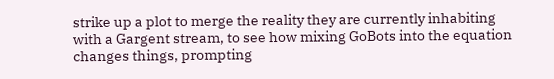strike up a plot to merge the reality they are currently inhabiting with a Gargent stream, to see how mixing GoBots into the equation changes things, prompting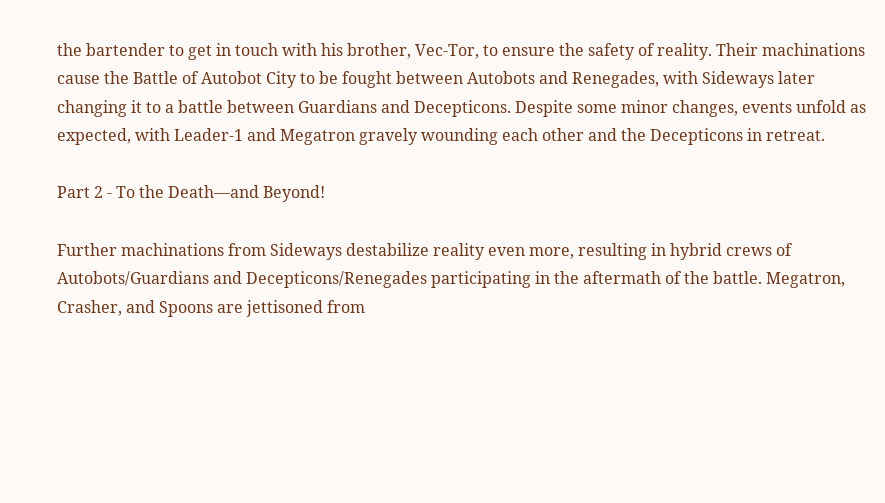the bartender to get in touch with his brother, Vec-Tor, to ensure the safety of reality. Their machinations cause the Battle of Autobot City to be fought between Autobots and Renegades, with Sideways later changing it to a battle between Guardians and Decepticons. Despite some minor changes, events unfold as expected, with Leader-1 and Megatron gravely wounding each other and the Decepticons in retreat.

Part 2 - To the Death—and Beyond!

Further machinations from Sideways destabilize reality even more, resulting in hybrid crews of Autobots/Guardians and Decepticons/Renegades participating in the aftermath of the battle. Megatron, Crasher, and Spoons are jettisoned from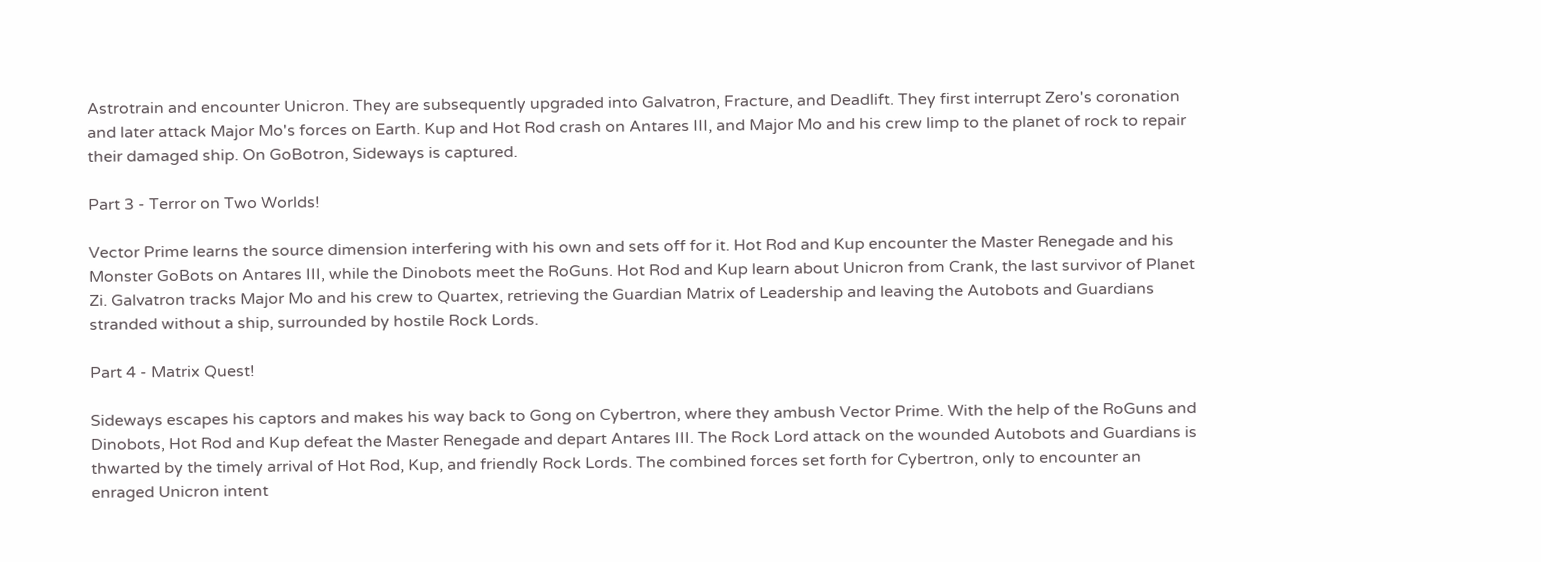Astrotrain and encounter Unicron. They are subsequently upgraded into Galvatron, Fracture, and Deadlift. They first interrupt Zero's coronation and later attack Major Mo's forces on Earth. Kup and Hot Rod crash on Antares III, and Major Mo and his crew limp to the planet of rock to repair their damaged ship. On GoBotron, Sideways is captured.

Part 3 - Terror on Two Worlds!

Vector Prime learns the source dimension interfering with his own and sets off for it. Hot Rod and Kup encounter the Master Renegade and his Monster GoBots on Antares III, while the Dinobots meet the RoGuns. Hot Rod and Kup learn about Unicron from Crank, the last survivor of Planet Zi. Galvatron tracks Major Mo and his crew to Quartex, retrieving the Guardian Matrix of Leadership and leaving the Autobots and Guardians stranded without a ship, surrounded by hostile Rock Lords.

Part 4 - Matrix Quest!

Sideways escapes his captors and makes his way back to Gong on Cybertron, where they ambush Vector Prime. With the help of the RoGuns and Dinobots, Hot Rod and Kup defeat the Master Renegade and depart Antares III. The Rock Lord attack on the wounded Autobots and Guardians is thwarted by the timely arrival of Hot Rod, Kup, and friendly Rock Lords. The combined forces set forth for Cybertron, only to encounter an enraged Unicron intent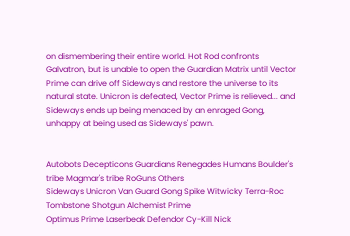on dismembering their entire world. Hot Rod confronts Galvatron, but is unable to open the Guardian Matrix until Vector Prime can drive off Sideways and restore the universe to its natural state. Unicron is defeated, Vector Prime is relieved... and Sideways ends up being menaced by an enraged Gong, unhappy at being used as Sideways' pawn.


Autobots Decepticons Guardians Renegades Humans Boulder's tribe Magmar's tribe RoGuns Others
Sideways Unicron Van Guard Gong Spike Witwicky Terra-Roc Tombstone Shotgun Alchemist Prime
Optimus Prime Laserbeak Defendor Cy-Kill Nick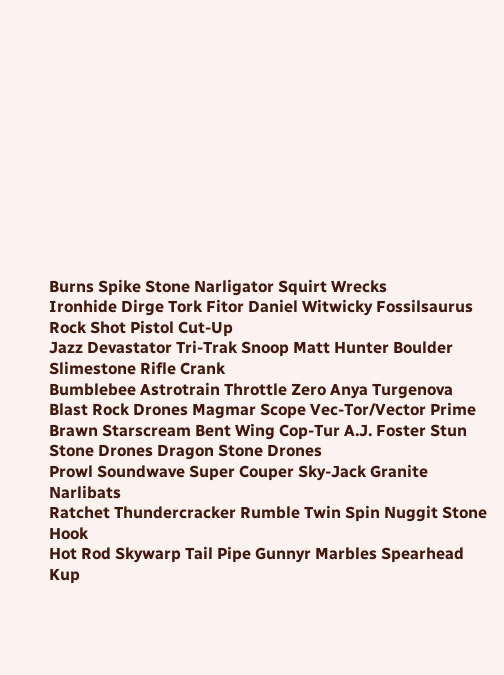Burns Spike Stone Narligator Squirt Wrecks
Ironhide Dirge Tork Fitor Daniel Witwicky Fossilsaurus Rock Shot Pistol Cut-Up
Jazz Devastator Tri-Trak Snoop Matt Hunter Boulder Slimestone Rifle Crank
Bumblebee Astrotrain Throttle Zero Anya Turgenova Blast Rock Drones Magmar Scope Vec-Tor/Vector Prime
Brawn Starscream Bent Wing Cop-Tur A.J. Foster Stun Stone Drones Dragon Stone Drones
Prowl Soundwave Super Couper Sky-Jack Granite Narlibats
Ratchet Thundercracker Rumble Twin Spin Nuggit Stone Hook
Hot Rod Skywarp Tail Pipe Gunnyr Marbles Spearhead
Kup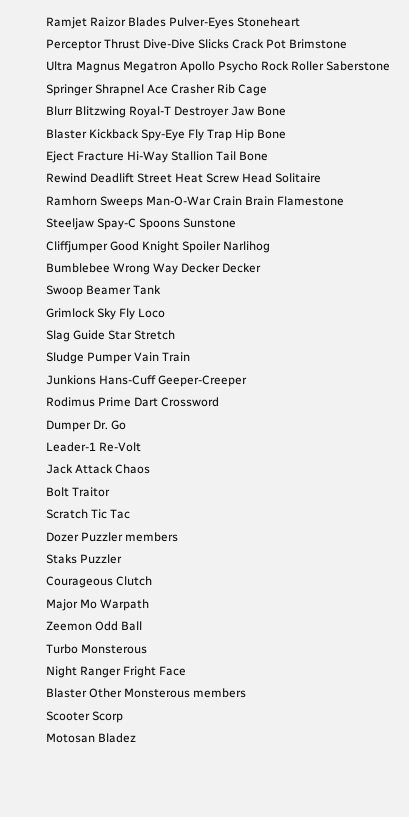Ramjet Raizor Blades Pulver-Eyes Stoneheart
Perceptor Thrust Dive-Dive Slicks Crack Pot Brimstone
Ultra Magnus Megatron Apollo Psycho Rock Roller Saberstone
Springer Shrapnel Ace Crasher Rib Cage
Blurr Blitzwing Royal-T Destroyer Jaw Bone
Blaster Kickback Spy-Eye Fly Trap Hip Bone
Eject Fracture Hi-Way Stallion Tail Bone
Rewind Deadlift Street Heat Screw Head Solitaire
Ramhorn Sweeps Man-O-War Crain Brain Flamestone
Steeljaw Spay-C Spoons Sunstone
Cliffjumper Good Knight Spoiler Narlihog
Bumblebee Wrong Way Decker Decker
Swoop Beamer Tank
Grimlock Sky Fly Loco
Slag Guide Star Stretch
Sludge Pumper Vain Train
Junkions Hans-Cuff Geeper-Creeper
Rodimus Prime Dart Crossword
Dumper Dr. Go
Leader-1 Re-Volt
Jack Attack Chaos
Bolt Traitor
Scratch Tic Tac
Dozer Puzzler members
Staks Puzzler
Courageous Clutch
Major Mo Warpath
Zeemon Odd Ball
Turbo Monsterous
Night Ranger Fright Face
Blaster Other Monsterous members
Scooter Scorp
Motosan Bladez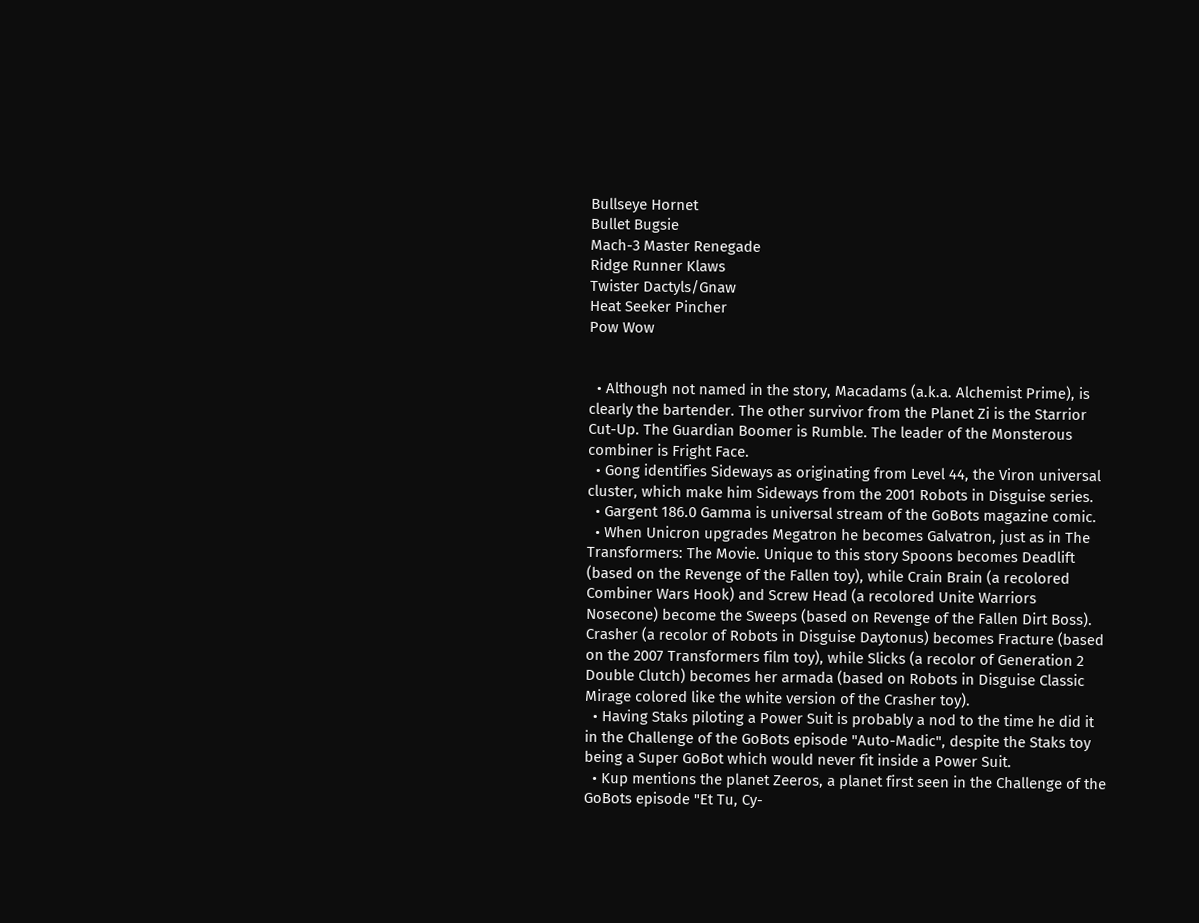Bullseye Hornet
Bullet Bugsie
Mach-3 Master Renegade
Ridge Runner Klaws
Twister Dactyls/Gnaw
Heat Seeker Pincher
Pow Wow


  • Although not named in the story, Macadams (a.k.a. Alchemist Prime), is clearly the bartender. The other survivor from the Planet Zi is the Starrior Cut-Up. The Guardian Boomer is Rumble. The leader of the Monsterous combiner is Fright Face.
  • Gong identifies Sideways as originating from Level 44, the Viron universal cluster, which make him Sideways from the 2001 Robots in Disguise series.
  • Gargent 186.0 Gamma is universal stream of the GoBots magazine comic.
  • When Unicron upgrades Megatron he becomes Galvatron, just as in The Transformers: The Movie. Unique to this story Spoons becomes Deadlift (based on the Revenge of the Fallen toy), while Crain Brain (a recolored Combiner Wars Hook) and Screw Head (a recolored Unite Warriors Nosecone) become the Sweeps (based on Revenge of the Fallen Dirt Boss). Crasher (a recolor of Robots in Disguise Daytonus) becomes Fracture (based on the 2007 Transformers film toy), while Slicks (a recolor of Generation 2 Double Clutch) becomes her armada (based on Robots in Disguise Classic Mirage colored like the white version of the Crasher toy).
  • Having Staks piloting a Power Suit is probably a nod to the time he did it in the Challenge of the GoBots episode "Auto-Madic", despite the Staks toy being a Super GoBot which would never fit inside a Power Suit.
  • Kup mentions the planet Zeeros, a planet first seen in the Challenge of the GoBots episode "Et Tu, Cy-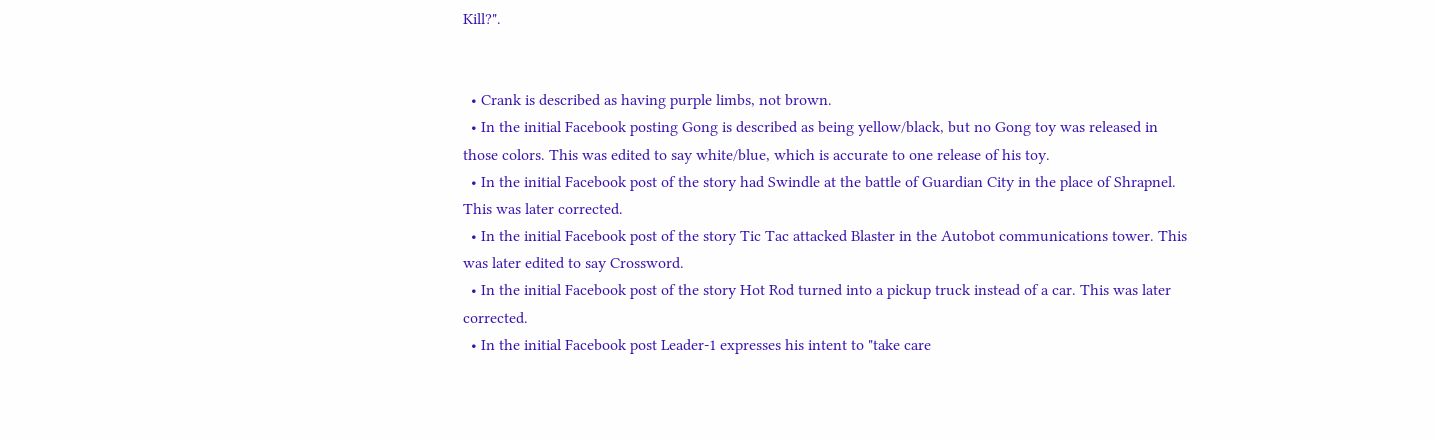Kill?".


  • Crank is described as having purple limbs, not brown.
  • In the initial Facebook posting Gong is described as being yellow/black, but no Gong toy was released in those colors. This was edited to say white/blue, which is accurate to one release of his toy.
  • In the initial Facebook post of the story had Swindle at the battle of Guardian City in the place of Shrapnel. This was later corrected.
  • In the initial Facebook post of the story Tic Tac attacked Blaster in the Autobot communications tower. This was later edited to say Crossword.
  • In the initial Facebook post of the story Hot Rod turned into a pickup truck instead of a car. This was later corrected.
  • In the initial Facebook post Leader-1 expresses his intent to "take care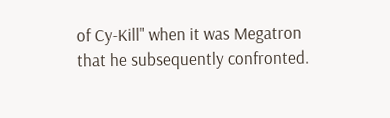of Cy-Kill" when it was Megatron that he subsequently confronted.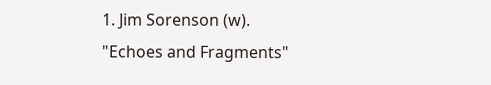1. Jim Sorenson (w). "Echoes and Fragments"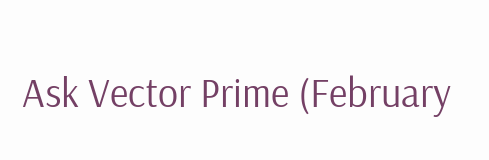Ask Vector Prime (February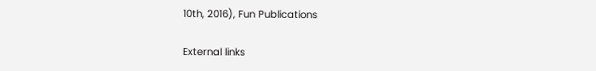10th, 2016), Fun Publications

External links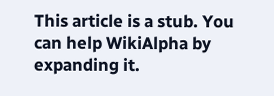This article is a stub. You can help WikiAlpha by expanding it.